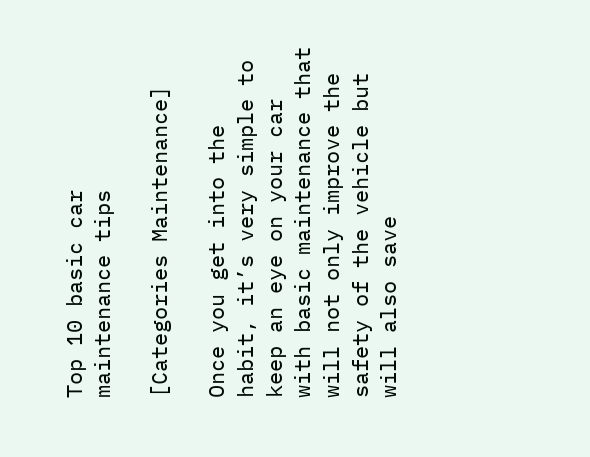Top 10 basic car maintenance tips

[Categories Maintenance]

Once you get into the habit, it’s very simple to keep an eye on your car with basic maintenance that will not only improve the safety of the vehicle but will also save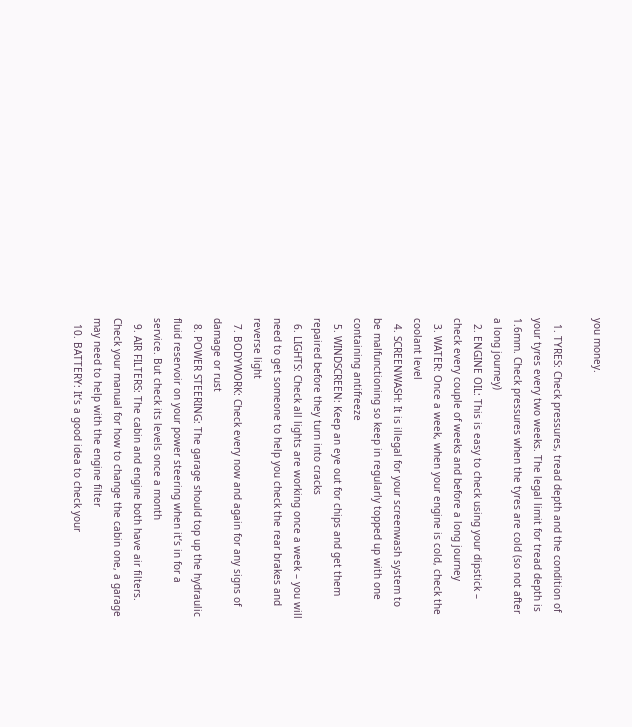you money.

  1. TYRES: Check pressures, tread depth and the condition of your tyres every two weeks. The legal limit for tread depth is 1.6mm. Check pressures when the tyres are cold (so not after a long journey)
  2. ENGINE OIL: This is easy to check using your dipstick – check every couple of weeks and before a long journey
  3. WATER: Once a week, when your engine is cold, check the coolant level
  4. SCREENWASH: It is illegal for your screenwash system to be malfunctioning so keep in regularly topped up with one containing antifreeze
  5. WINDSCREEN: Keep an eye out for chips and get them repaired before they turn into cracks
  6. LIGHTS: Check all lights are working once a week – you will need to get someone to help you check the rear brakes and reverse light
  7. BODYWORK: Check every now and again for any signs of damage or rust
  8. POWER STEERING: The garage should top up the hydraulic fluid reservoir on your power steering when it’s in for a service. But check its levels once a month
  9. AIR FILTERS: The cabin and engine both have air filters. Check your manual for how to change the cabin one, a garage may need to help with the engine filter
  10. BATTERY: It’s a good idea to check your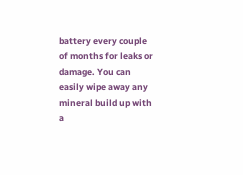battery every couple of months for leaks or damage. You can easily wipe away any mineral build up with a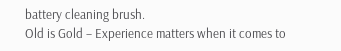battery cleaning brush.
Old is Gold – Experience matters when it comes to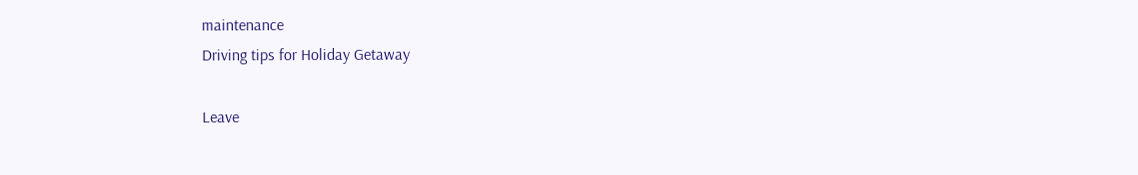maintenance
Driving tips for Holiday Getaway

Leave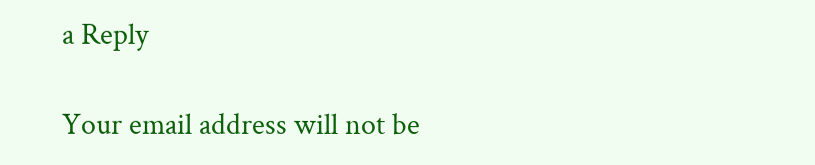a Reply

Your email address will not be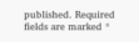published. Required fields are marked *